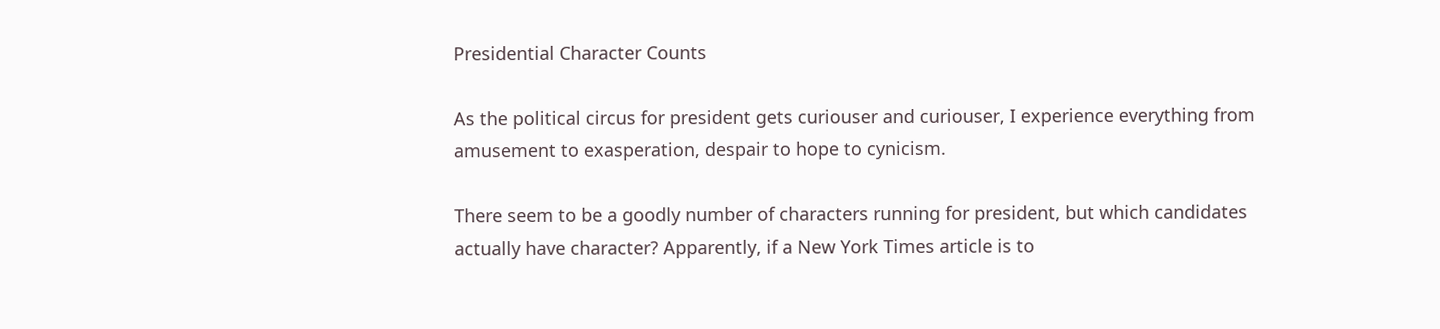Presidential Character Counts

As the political circus for president gets curiouser and curiouser, I experience everything from amusement to exasperation, despair to hope to cynicism.

There seem to be a goodly number of characters running for president, but which candidates actually have character? Apparently, if a New York Times article is to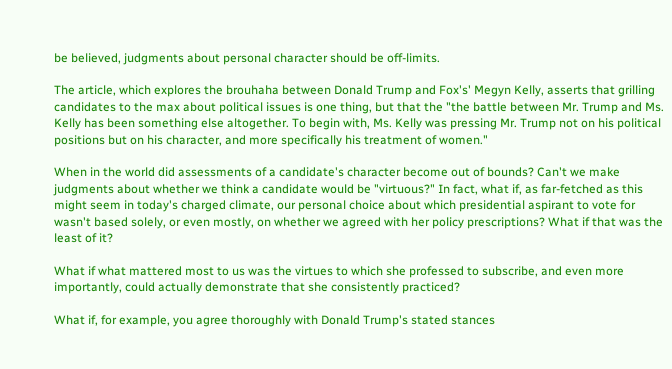be believed, judgments about personal character should be off-limits.

The article, which explores the brouhaha between Donald Trump and Fox's' Megyn Kelly, asserts that grilling candidates to the max about political issues is one thing, but that the "the battle between Mr. Trump and Ms. Kelly has been something else altogether. To begin with, Ms. Kelly was pressing Mr. Trump not on his political positions but on his character, and more specifically his treatment of women."

When in the world did assessments of a candidate's character become out of bounds? Can't we make judgments about whether we think a candidate would be "virtuous?" In fact, what if, as far-fetched as this might seem in today's charged climate, our personal choice about which presidential aspirant to vote for wasn't based solely, or even mostly, on whether we agreed with her policy prescriptions? What if that was the least of it?

What if what mattered most to us was the virtues to which she professed to subscribe, and even more importantly, could actually demonstrate that she consistently practiced?

What if, for example, you agree thoroughly with Donald Trump's stated stances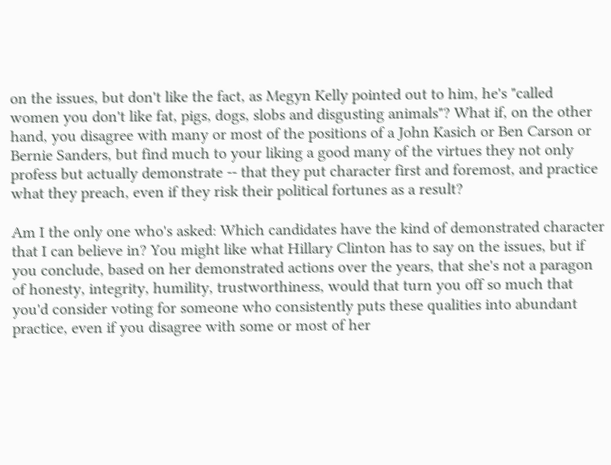on the issues, but don't like the fact, as Megyn Kelly pointed out to him, he's "called women you don't like fat, pigs, dogs, slobs and disgusting animals"? What if, on the other hand, you disagree with many or most of the positions of a John Kasich or Ben Carson or Bernie Sanders, but find much to your liking a good many of the virtues they not only profess but actually demonstrate -- that they put character first and foremost, and practice what they preach, even if they risk their political fortunes as a result?

Am I the only one who's asked: Which candidates have the kind of demonstrated character that I can believe in? You might like what Hillary Clinton has to say on the issues, but if you conclude, based on her demonstrated actions over the years, that she's not a paragon of honesty, integrity, humility, trustworthiness, would that turn you off so much that you'd consider voting for someone who consistently puts these qualities into abundant practice, even if you disagree with some or most of her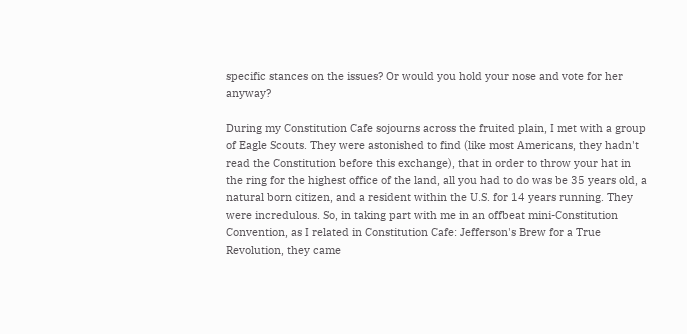specific stances on the issues? Or would you hold your nose and vote for her anyway?

During my Constitution Cafe sojourns across the fruited plain, I met with a group of Eagle Scouts. They were astonished to find (like most Americans, they hadn't read the Constitution before this exchange), that in order to throw your hat in the ring for the highest office of the land, all you had to do was be 35 years old, a natural born citizen, and a resident within the U.S. for 14 years running. They were incredulous. So, in taking part with me in an offbeat mini-Constitution Convention, as I related in Constitution Cafe: Jefferson's Brew for a True Revolution, they came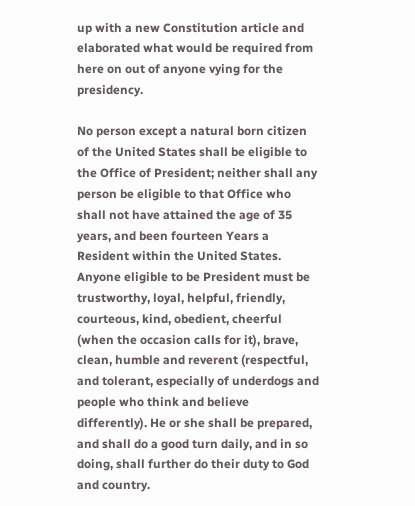up with a new Constitution article and elaborated what would be required from here on out of anyone vying for the presidency.

No person except a natural born citizen of the United States shall be eligible to the Office of President; neither shall any person be eligible to that Office who shall not have attained the age of 35 years, and been fourteen Years a Resident within the United States. Anyone eligible to be President must be trustworthy, loyal, helpful, friendly, courteous, kind, obedient, cheerful (when the occasion calls for it), brave, clean, humble and reverent (respectful, and tolerant, especially of underdogs and people who think and believe differently). He or she shall be prepared, and shall do a good turn daily, and in so doing, shall further do their duty to God and country.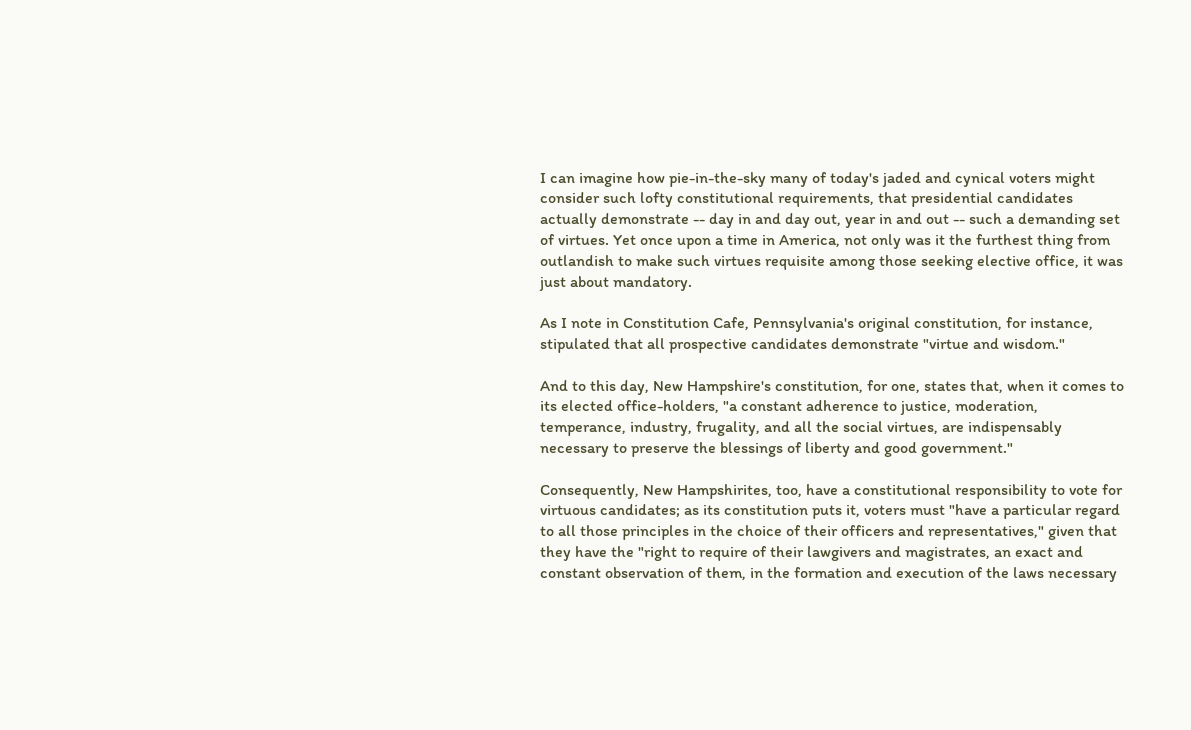I can imagine how pie-in-the-sky many of today's jaded and cynical voters might consider such lofty constitutional requirements, that presidential candidates actually demonstrate -- day in and day out, year in and out -- such a demanding set of virtues. Yet once upon a time in America, not only was it the furthest thing from outlandish to make such virtues requisite among those seeking elective office, it was just about mandatory.

As I note in Constitution Cafe, Pennsylvania's original constitution, for instance, stipulated that all prospective candidates demonstrate "virtue and wisdom."

And to this day, New Hampshire's constitution, for one, states that, when it comes to its elected office-holders, "a constant adherence to justice, moderation, temperance, industry, frugality, and all the social virtues, are indispensably necessary to preserve the blessings of liberty and good government."

Consequently, New Hampshirites, too, have a constitutional responsibility to vote for virtuous candidates; as its constitution puts it, voters must "have a particular regard to all those principles in the choice of their officers and representatives," given that they have the "right to require of their lawgivers and magistrates, an exact and constant observation of them, in the formation and execution of the laws necessary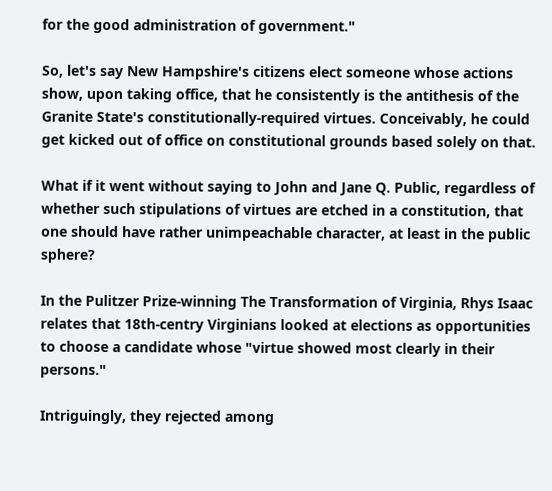for the good administration of government."

So, let's say New Hampshire's citizens elect someone whose actions show, upon taking office, that he consistently is the antithesis of the Granite State's constitutionally-required virtues. Conceivably, he could get kicked out of office on constitutional grounds based solely on that.

What if it went without saying to John and Jane Q. Public, regardless of whether such stipulations of virtues are etched in a constitution, that one should have rather unimpeachable character, at least in the public sphere?

In the Pulitzer Prize-winning The Transformation of Virginia, Rhys Isaac relates that 18th-centry Virginians looked at elections as opportunities to choose a candidate whose "virtue showed most clearly in their persons."

Intriguingly, they rejected among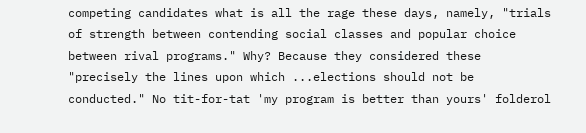competing candidates what is all the rage these days, namely, "trials of strength between contending social classes and popular choice between rival programs." Why? Because they considered these "precisely the lines upon which ...elections should not be conducted." No tit-for-tat 'my program is better than yours' folderol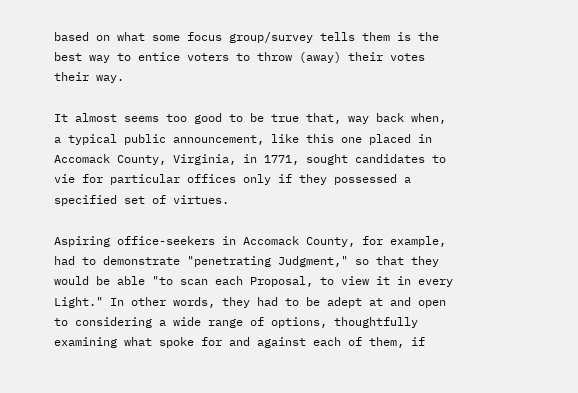based on what some focus group/survey tells them is the best way to entice voters to throw (away) their votes their way.

It almost seems too good to be true that, way back when, a typical public announcement, like this one placed in Accomack County, Virginia, in 1771, sought candidates to vie for particular offices only if they possessed a specified set of virtues.

Aspiring office-seekers in Accomack County, for example, had to demonstrate "penetrating Judgment," so that they would be able "to scan each Proposal, to view it in every Light." In other words, they had to be adept at and open to considering a wide range of options, thoughtfully examining what spoke for and against each of them, if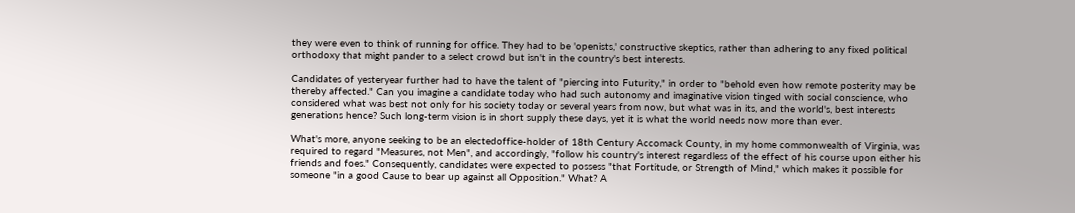they were even to think of running for office. They had to be 'openists,' constructive skeptics, rather than adhering to any fixed political orthodoxy that might pander to a select crowd but isn't in the country's best interests.

Candidates of yesteryear further had to have the talent of "piercing into Futurity," in order to "behold even how remote posterity may be thereby affected." Can you imagine a candidate today who had such autonomy and imaginative vision tinged with social conscience, who considered what was best not only for his society today or several years from now, but what was in its, and the world's, best interests generations hence? Such long-term vision is in short supply these days, yet it is what the world needs now more than ever.

What's more, anyone seeking to be an electedoffice-holder of 18th Century Accomack County, in my home commonwealth of Virginia, was required to regard "Measures, not Men", and accordingly, "follow his country's interest regardless of the effect of his course upon either his friends and foes." Consequently, candidates were expected to possess "that Fortitude, or Strength of Mind," which makes it possible for someone "in a good Cause to bear up against all Opposition." What? A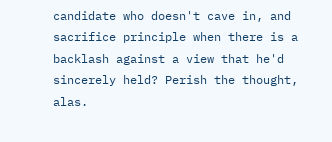candidate who doesn't cave in, and sacrifice principle when there is a backlash against a view that he'd sincerely held? Perish the thought, alas.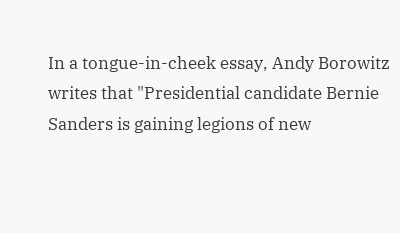In a tongue-in-cheek essay, Andy Borowitz writes that "Presidential candidate Bernie Sanders is gaining legions of new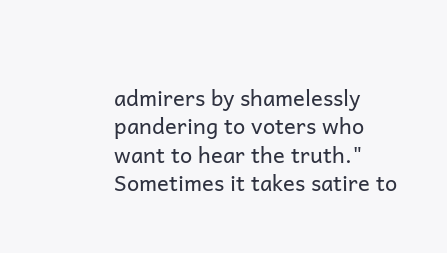admirers by shamelessly pandering to voters who want to hear the truth." Sometimes it takes satire to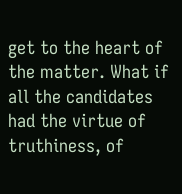get to the heart of the matter. What if all the candidates had the virtue of truthiness, of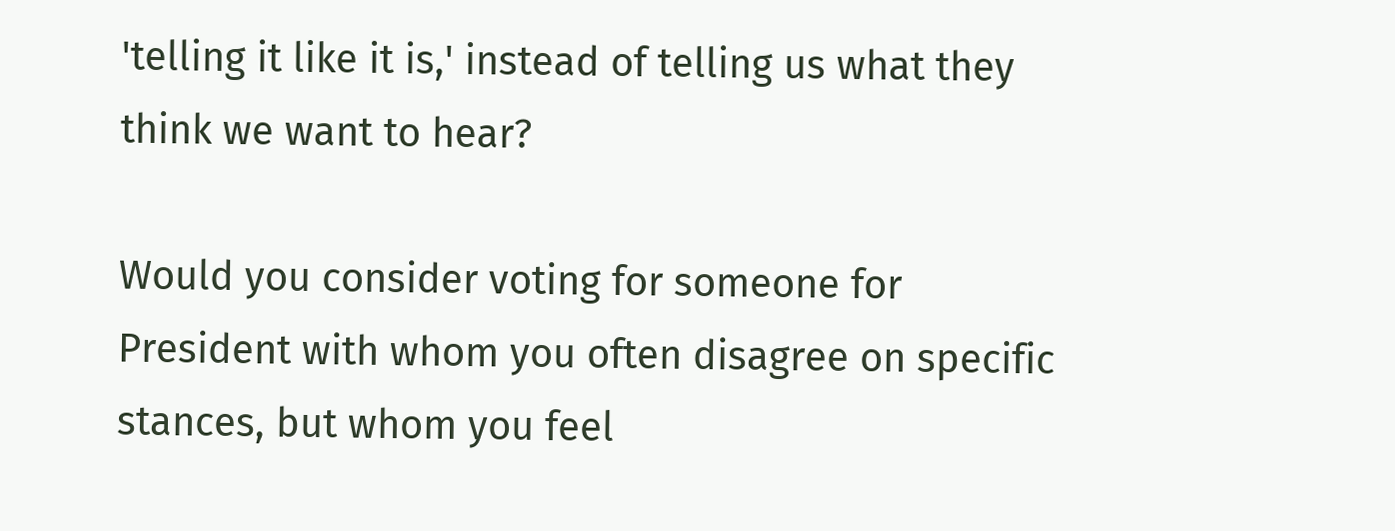'telling it like it is,' instead of telling us what they think we want to hear?

Would you consider voting for someone for President with whom you often disagree on specific stances, but whom you feel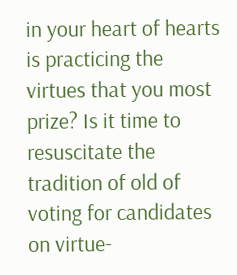in your heart of hearts is practicing the virtues that you most prize? Is it time to resuscitate the tradition of old of voting for candidates on virtue-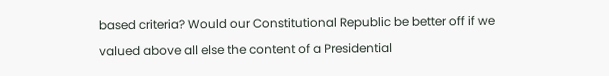based criteria? Would our Constitutional Republic be better off if we valued above all else the content of a Presidential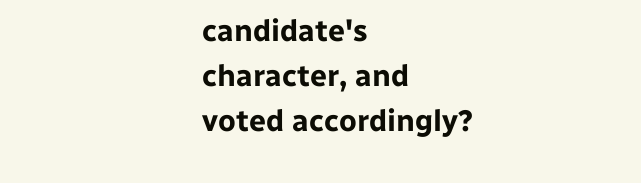candidate's character, and voted accordingly?